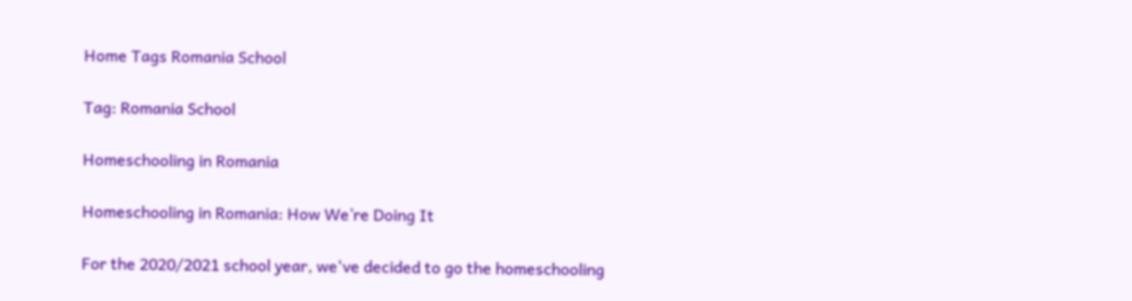Home Tags Romania School

Tag: Romania School

Homeschooling in Romania

Homeschooling in Romania: How We’re Doing It

For the 2020/2021 school year, we've decided to go the homeschooling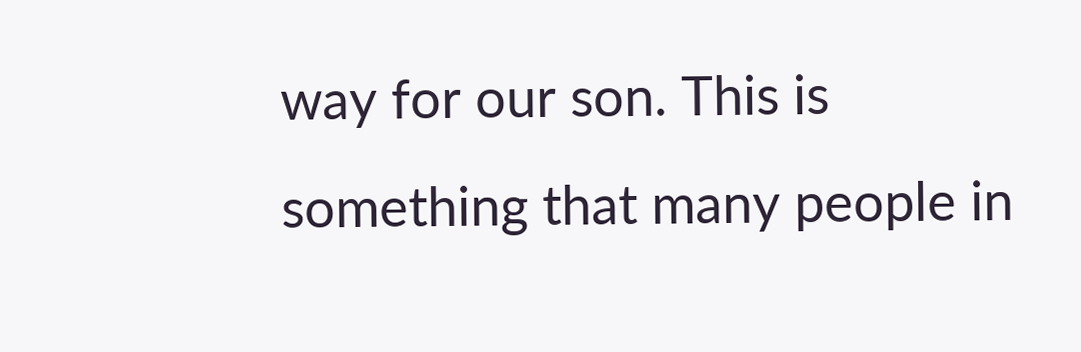way for our son. This is something that many people in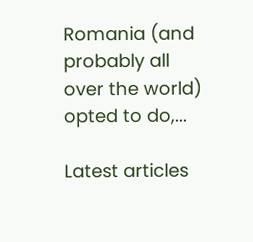Romania (and probably all over the world) opted to do,...

Latest articles